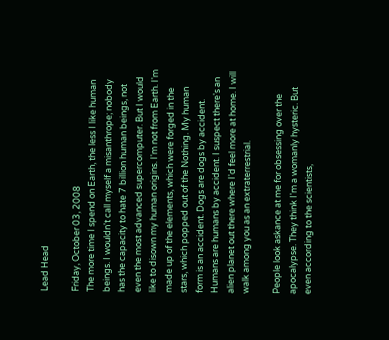Lead Head

Friday, October 03, 2008
The more time I spend on Earth, the less I like human beings. I wouldn't call myself a misanthrope; nobody has the capacity to hate 7 billion human beings, not even the most advanced supercomputer. But I would like to disown my human origins. I'm not from Earth. I'm made up of the elements, which were forged in the stars, which popped out of the Nothing. My human form is an accident. Dogs are dogs by accident. Humans are humans by accident. I suspect there's an alien planet out there where I'd feel more at home. I will walk among you as an extraterrestrial.

People look askance at me for obsessing over the apocalypse. They think I'm a womanly hysteric. But even according to the scientists,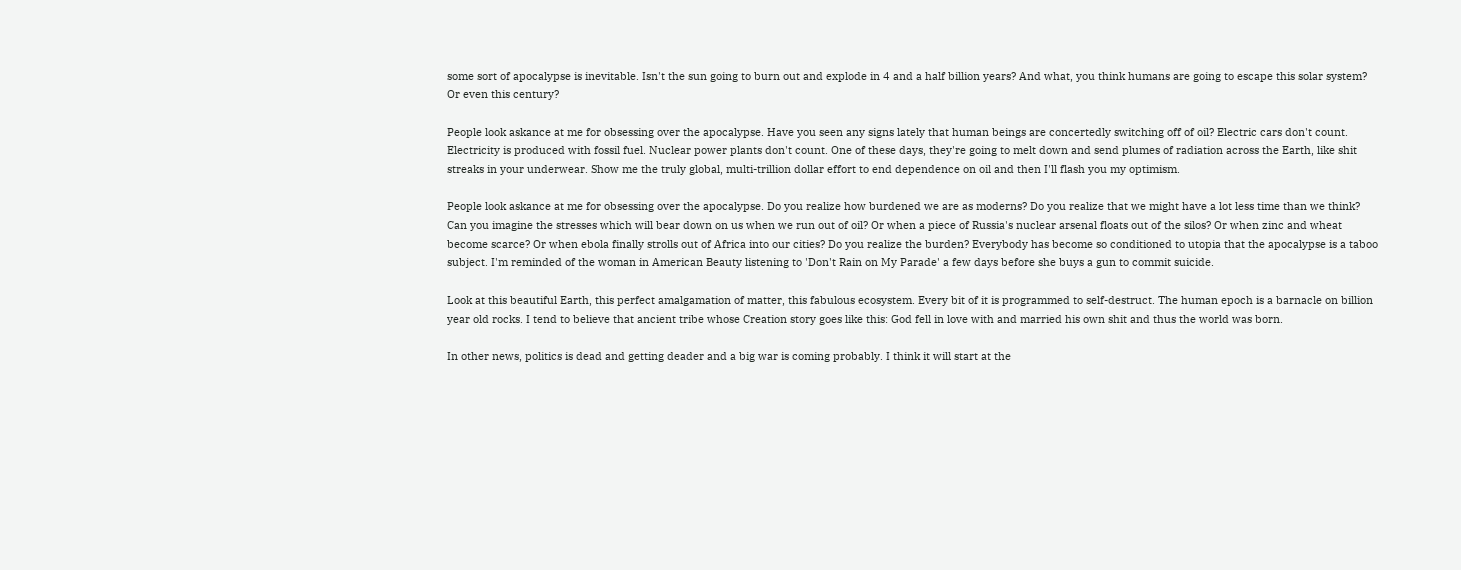some sort of apocalypse is inevitable. Isn't the sun going to burn out and explode in 4 and a half billion years? And what, you think humans are going to escape this solar system? Or even this century?

People look askance at me for obsessing over the apocalypse. Have you seen any signs lately that human beings are concertedly switching off of oil? Electric cars don't count. Electricity is produced with fossil fuel. Nuclear power plants don't count. One of these days, they're going to melt down and send plumes of radiation across the Earth, like shit streaks in your underwear. Show me the truly global, multi-trillion dollar effort to end dependence on oil and then I'll flash you my optimism.

People look askance at me for obsessing over the apocalypse. Do you realize how burdened we are as moderns? Do you realize that we might have a lot less time than we think? Can you imagine the stresses which will bear down on us when we run out of oil? Or when a piece of Russia's nuclear arsenal floats out of the silos? Or when zinc and wheat become scarce? Or when ebola finally strolls out of Africa into our cities? Do you realize the burden? Everybody has become so conditioned to utopia that the apocalypse is a taboo subject. I'm reminded of the woman in American Beauty listening to 'Don't Rain on My Parade' a few days before she buys a gun to commit suicide.

Look at this beautiful Earth, this perfect amalgamation of matter, this fabulous ecosystem. Every bit of it is programmed to self-destruct. The human epoch is a barnacle on billion year old rocks. I tend to believe that ancient tribe whose Creation story goes like this: God fell in love with and married his own shit and thus the world was born.

In other news, politics is dead and getting deader and a big war is coming probably. I think it will start at the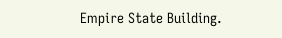Empire State Building.